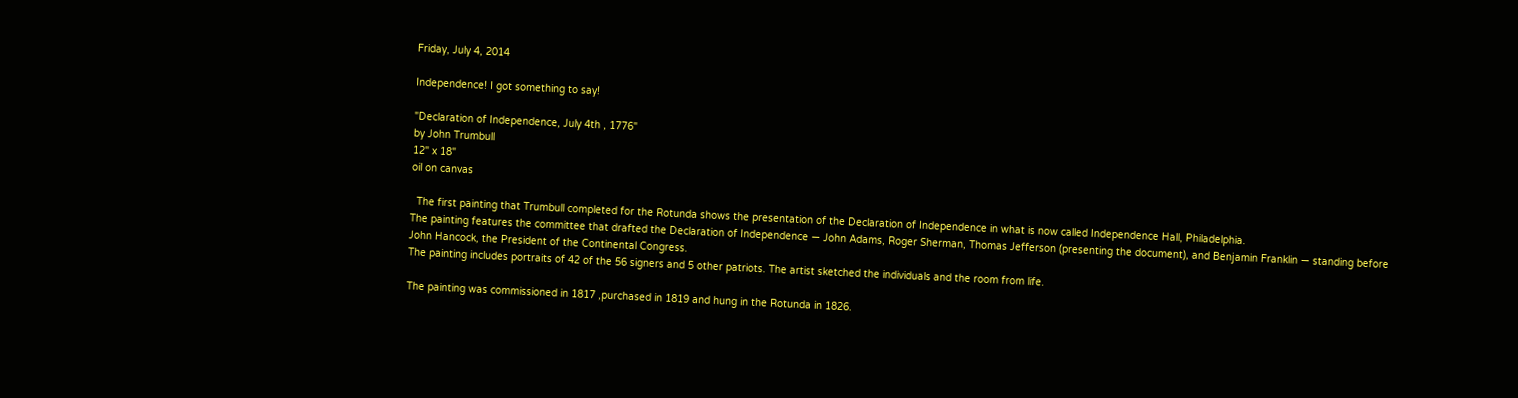Friday, July 4, 2014

Independence! I got something to say!

"Declaration of Independence, July 4th , 1776"
by John Trumbull
12" x 18"
oil on canvas

  The first painting that Trumbull completed for the Rotunda shows the presentation of the Declaration of Independence in what is now called Independence Hall, Philadelphia.
The painting features the committee that drafted the Declaration of Independence — John Adams, Roger Sherman, Thomas Jefferson (presenting the document), and Benjamin Franklin — standing before John Hancock, the President of the Continental Congress.
The painting includes portraits of 42 of the 56 signers and 5 other patriots. The artist sketched the individuals and the room from life.

The painting was commissioned in 1817 ,purchased in 1819 and hung in the Rotunda in 1826.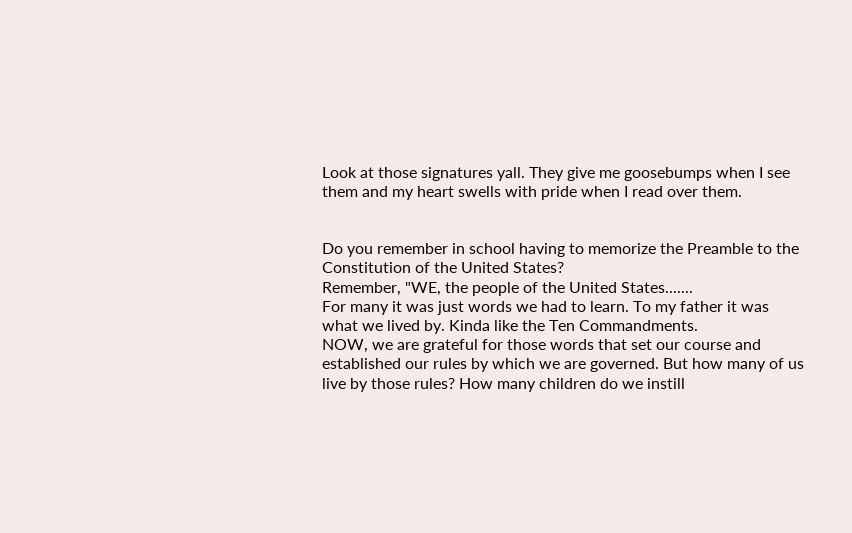Look at those signatures yall. They give me goosebumps when I see them and my heart swells with pride when I read over them.


Do you remember in school having to memorize the Preamble to the Constitution of the United States?
Remember, "WE, the people of the United States.......
For many it was just words we had to learn. To my father it was what we lived by. Kinda like the Ten Commandments.
NOW, we are grateful for those words that set our course and established our rules by which we are governed. But how many of us live by those rules? How many children do we instill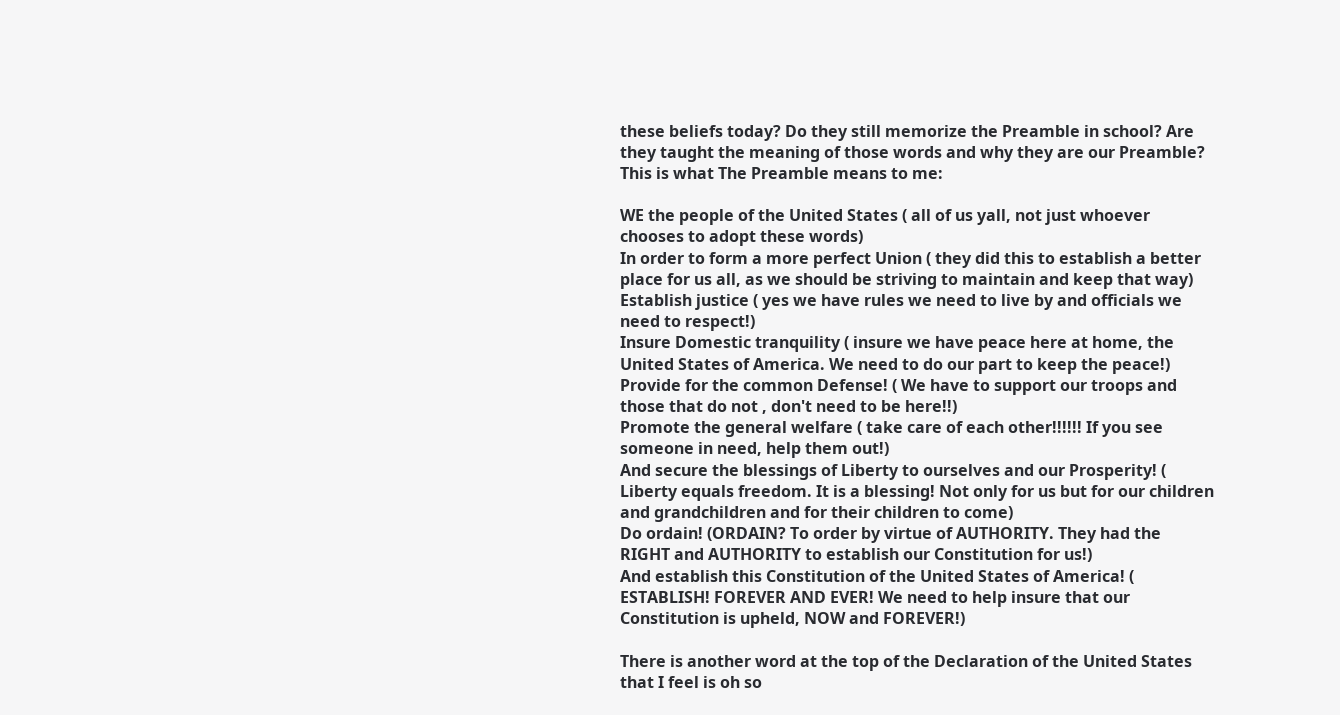these beliefs today? Do they still memorize the Preamble in school? Are they taught the meaning of those words and why they are our Preamble? This is what The Preamble means to me:

WE the people of the United States ( all of us yall, not just whoever chooses to adopt these words)
In order to form a more perfect Union ( they did this to establish a better place for us all, as we should be striving to maintain and keep that way)
Establish justice ( yes we have rules we need to live by and officials we need to respect!)
Insure Domestic tranquility ( insure we have peace here at home, the United States of America. We need to do our part to keep the peace!)
Provide for the common Defense! ( We have to support our troops and those that do not , don't need to be here!!)
Promote the general welfare ( take care of each other!!!!!! If you see someone in need, help them out!)
And secure the blessings of Liberty to ourselves and our Prosperity! ( Liberty equals freedom. It is a blessing! Not only for us but for our children and grandchildren and for their children to come)
Do ordain! (ORDAIN? To order by virtue of AUTHORITY. They had the RIGHT and AUTHORITY to establish our Constitution for us!)
And establish this Constitution of the United States of America! ( ESTABLISH! FOREVER AND EVER! We need to help insure that our Constitution is upheld, NOW and FOREVER!)

There is another word at the top of the Declaration of the United States that I feel is oh so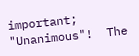important;
"Unanimous"!  The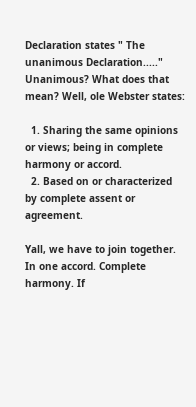Declaration states " The unanimous Declaration....."
Unanimous? What does that mean? Well, ole Webster states:

  1. Sharing the same opinions or views; being in complete harmony or accord.
  2. Based on or characterized by complete assent or agreement.

Yall, we have to join together. In one accord. Complete harmony. If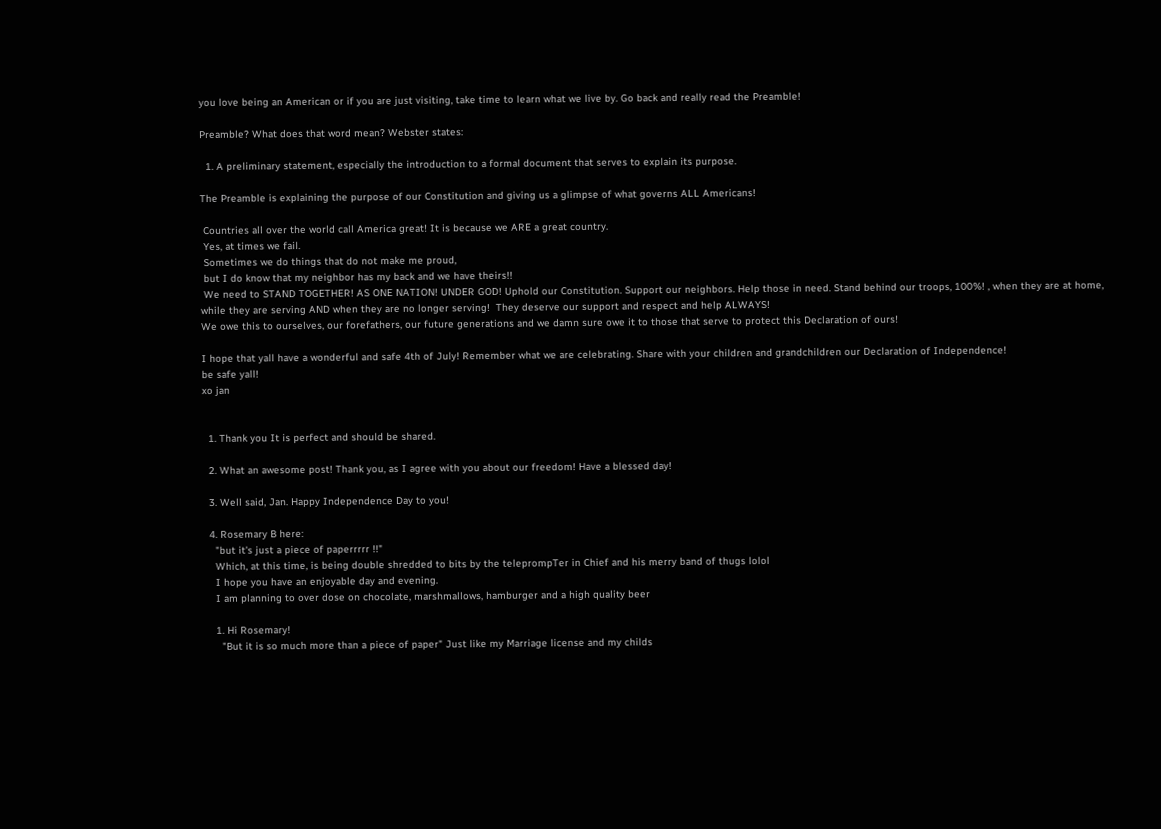you love being an American or if you are just visiting, take time to learn what we live by. Go back and really read the Preamble!

Preamble? What does that word mean? Webster states:

  1. A preliminary statement, especially the introduction to a formal document that serves to explain its purpose.

The Preamble is explaining the purpose of our Constitution and giving us a glimpse of what governs ALL Americans!

 Countries all over the world call America great! It is because we ARE a great country.
 Yes, at times we fail.
 Sometimes we do things that do not make me proud,
 but I do know that my neighbor has my back and we have theirs!!
 We need to STAND TOGETHER! AS ONE NATION! UNDER GOD! Uphold our Constitution. Support our neighbors. Help those in need. Stand behind our troops, 100%! , when they are at home, while they are serving AND when they are no longer serving!  They deserve our support and respect and help ALWAYS!
We owe this to ourselves, our forefathers, our future generations and we damn sure owe it to those that serve to protect this Declaration of ours!

I hope that yall have a wonderful and safe 4th of July! Remember what we are celebrating. Share with your children and grandchildren our Declaration of Independence!
be safe yall!
xo jan


  1. Thank you It is perfect and should be shared.

  2. What an awesome post! Thank you, as I agree with you about our freedom! Have a blessed day!

  3. Well said, Jan. Happy Independence Day to you!

  4. Rosemary B here:
    "but it's just a piece of paperrrrr !!"
    Which, at this time, is being double shredded to bits by the teleprompTer in Chief and his merry band of thugs lolol
    I hope you have an enjoyable day and evening.
    I am planning to over dose on chocolate, marshmallows, hamburger and a high quality beer

    1. Hi Rosemary!
      "But it is so much more than a piece of paper" Just like my Marriage license and my childs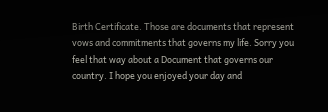Birth Certificate. Those are documents that represent vows and commitments that governs my life. Sorry you feel that way about a Document that governs our country. I hope you enjoyed your day and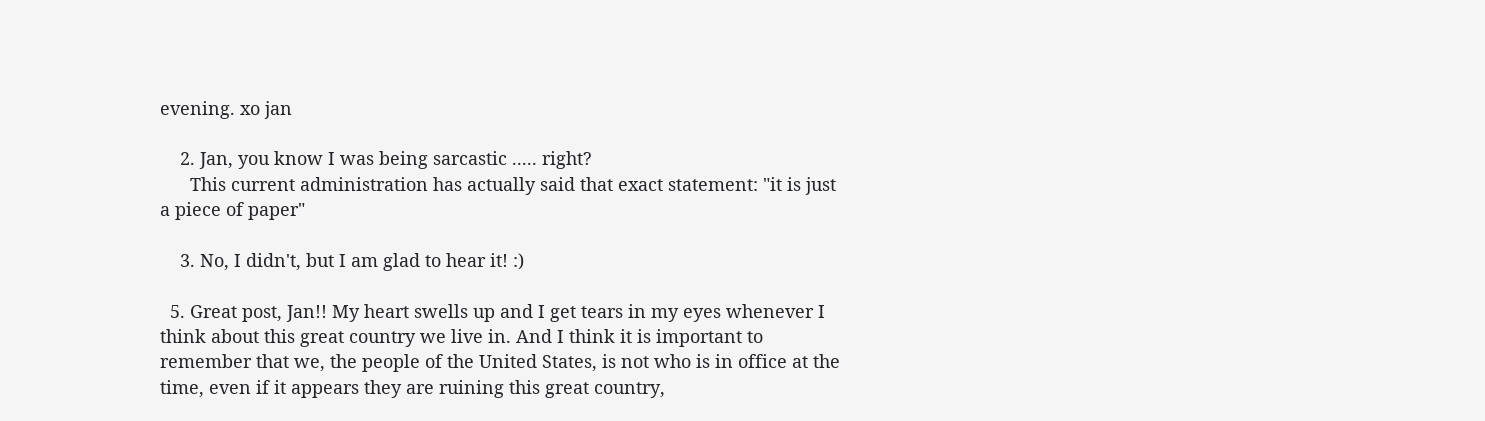evening. xo jan

    2. Jan, you know I was being sarcastic ..... right?
      This current administration has actually said that exact statement: "it is just a piece of paper"

    3. No, I didn't, but I am glad to hear it! :)

  5. Great post, Jan!! My heart swells up and I get tears in my eyes whenever I think about this great country we live in. And I think it is important to remember that we, the people of the United States, is not who is in office at the time, even if it appears they are ruining this great country,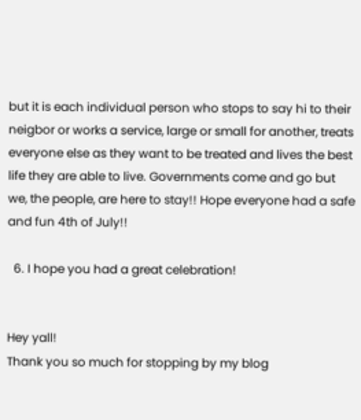but it is each individual person who stops to say hi to their neigbor or works a service, large or small for another, treats everyone else as they want to be treated and lives the best life they are able to live. Governments come and go but we, the people, are here to stay!! Hope everyone had a safe and fun 4th of July!!

  6. I hope you had a great celebration!


Hey yall!
Thank you so much for stopping by my blog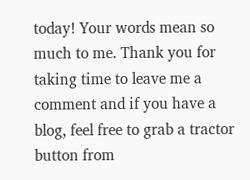today! Your words mean so much to me. Thank you for taking time to leave me a comment and if you have a blog, feel free to grab a tractor button from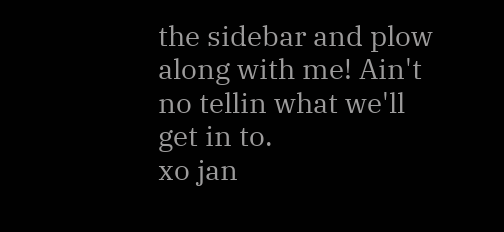the sidebar and plow along with me! Ain't no tellin what we'll get in to.
xo jan